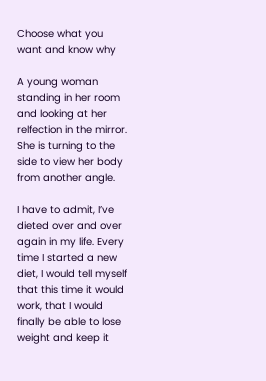Choose what you want and know why

A young woman standing in her room and looking at her relfection in the mirror. She is turning to the side to view her body from another angle.

I have to admit, I’ve dieted over and over again in my life. Every time I started a new diet, I would tell myself that this time it would work, that I would finally be able to lose weight and keep it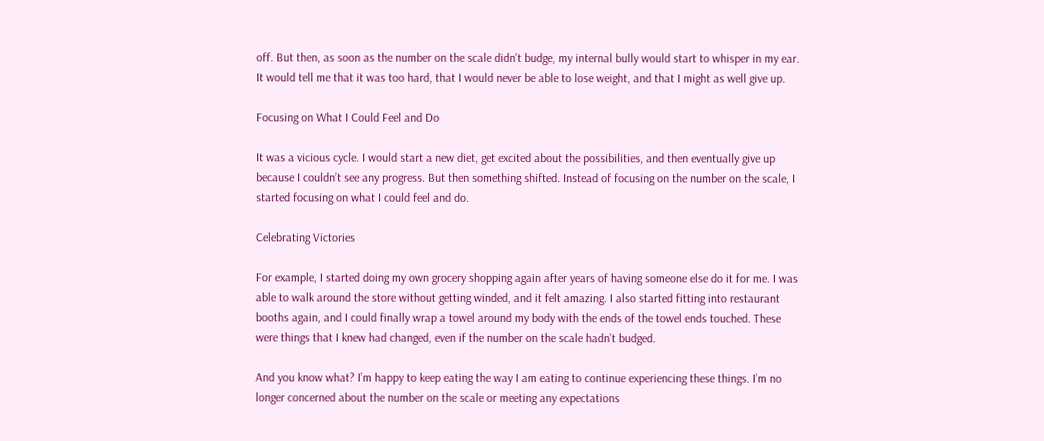off. But then, as soon as the number on the scale didn’t budge, my internal bully would start to whisper in my ear. It would tell me that it was too hard, that I would never be able to lose weight, and that I might as well give up.

Focusing on What I Could Feel and Do

It was a vicious cycle. I would start a new diet, get excited about the possibilities, and then eventually give up because I couldn’t see any progress. But then something shifted. Instead of focusing on the number on the scale, I started focusing on what I could feel and do.

Celebrating Victories

For example, I started doing my own grocery shopping again after years of having someone else do it for me. I was able to walk around the store without getting winded, and it felt amazing. I also started fitting into restaurant booths again, and I could finally wrap a towel around my body with the ends of the towel ends touched. These were things that I knew had changed, even if the number on the scale hadn’t budged.

And you know what? I’m happy to keep eating the way I am eating to continue experiencing these things. I’m no longer concerned about the number on the scale or meeting any expectations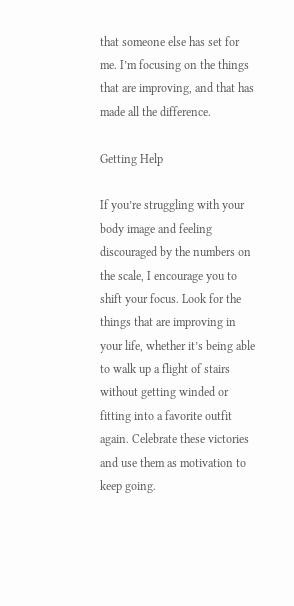that someone else has set for me. I’m focusing on the things that are improving, and that has made all the difference.

Getting Help

If you’re struggling with your body image and feeling discouraged by the numbers on the scale, I encourage you to shift your focus. Look for the things that are improving in your life, whether it’s being able to walk up a flight of stairs without getting winded or fitting into a favorite outfit again. Celebrate these victories and use them as motivation to keep going.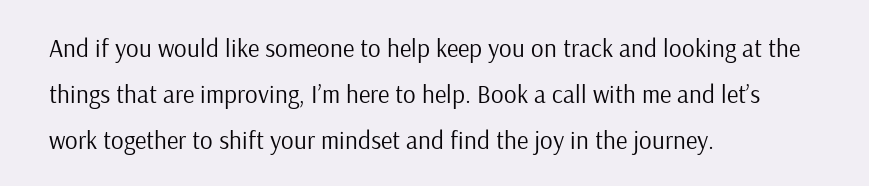And if you would like someone to help keep you on track and looking at the things that are improving, I’m here to help. Book a call with me and let’s work together to shift your mindset and find the joy in the journey.